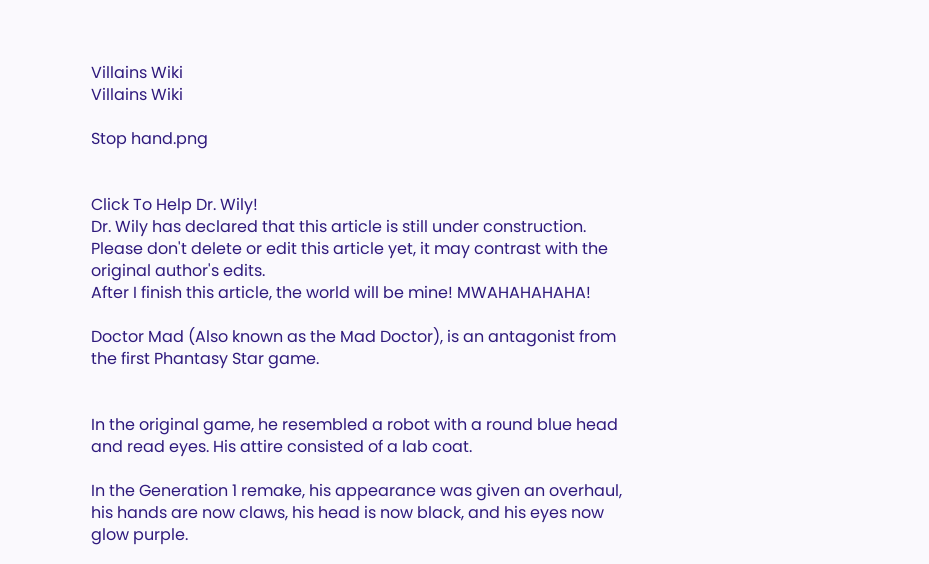Villains Wiki
Villains Wiki

Stop hand.png


Click To Help Dr. Wily!
Dr. Wily has declared that this article is still under construction.
Please don't delete or edit this article yet, it may contrast with the original author's edits.
After I finish this article, the world will be mine! MWAHAHAHAHA!

Doctor Mad (Also known as the Mad Doctor), is an antagonist from the first Phantasy Star game.


In the original game, he resembled a robot with a round blue head and read eyes. His attire consisted of a lab coat.

In the Generation 1 remake, his appearance was given an overhaul, his hands are now claws, his head is now black, and his eyes now glow purple.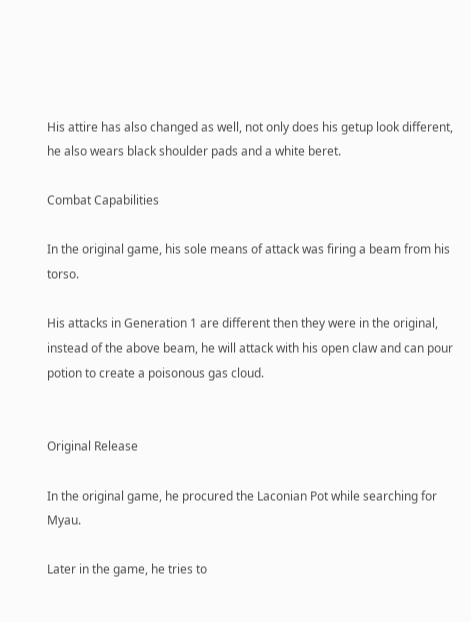His attire has also changed as well, not only does his getup look different, he also wears black shoulder pads and a white beret.

Combat Capabilities

In the original game, his sole means of attack was firing a beam from his torso.

His attacks in Generation 1 are different then they were in the original, instead of the above beam, he will attack with his open claw and can pour potion to create a poisonous gas cloud.


Original Release

In the original game, he procured the Laconian Pot while searching for Myau.

Later in the game, he tries to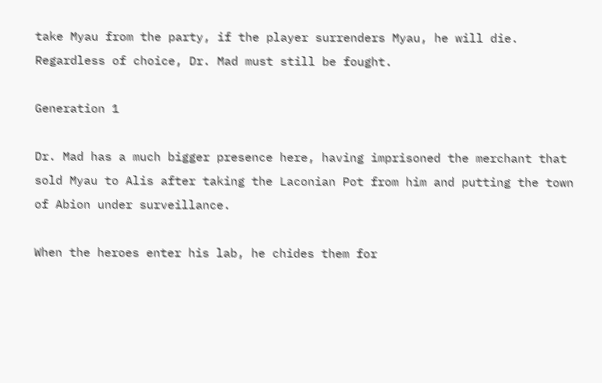take Myau from the party, if the player surrenders Myau, he will die. Regardless of choice, Dr. Mad must still be fought.

Generation 1

Dr. Mad has a much bigger presence here, having imprisoned the merchant that sold Myau to Alis after taking the Laconian Pot from him and putting the town of Abion under surveillance.

When the heroes enter his lab, he chides them for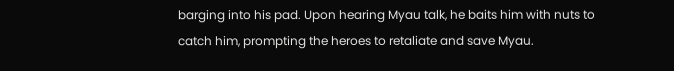barging into his pad. Upon hearing Myau talk, he baits him with nuts to catch him, prompting the heroes to retaliate and save Myau.